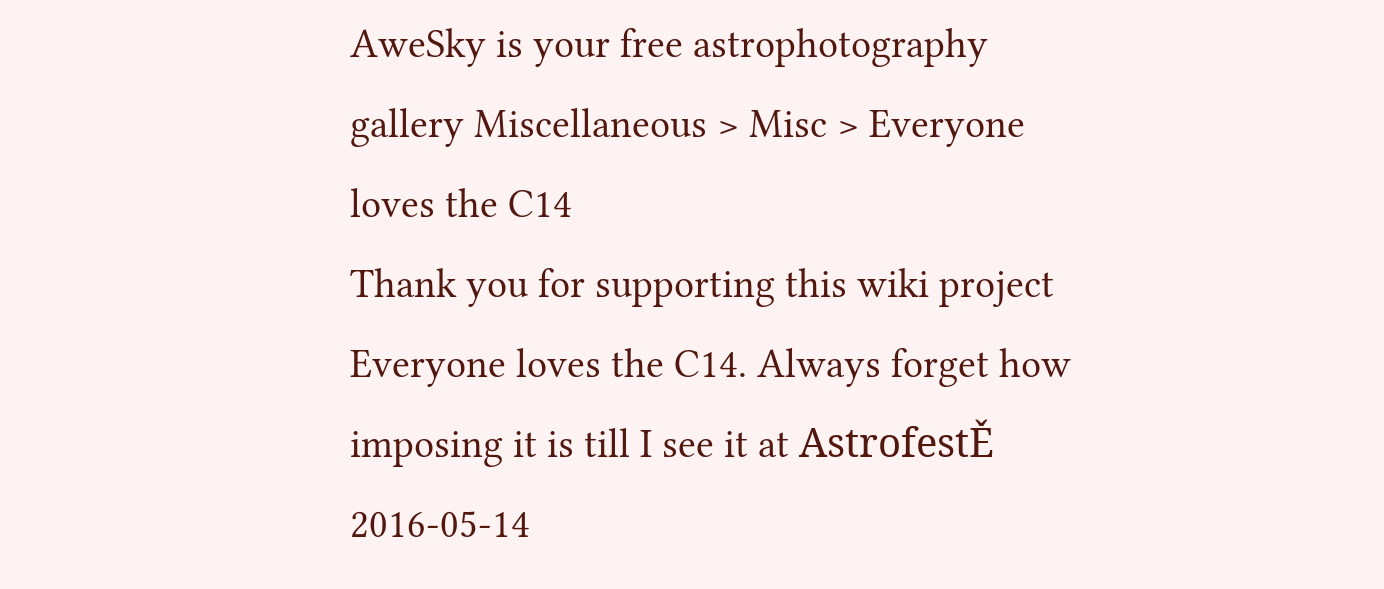AweSky is your free astrophotography gallery Miscellaneous > Misc > Everyone loves the C14
Thank you for supporting this wiki project
Everyone loves the C14. Always forget how imposing it is till I see it at AstrofestĚ
2016-05-14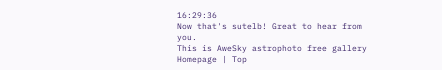16:29:36
Now that's sutelb! Great to hear from you.
This is AweSky astrophoto free gallery
Homepage | Top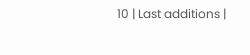10 | Last additions |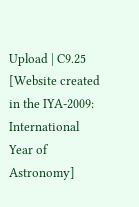Upload | C9.25
[Website created in the IYA-2009: International Year of Astronomy]